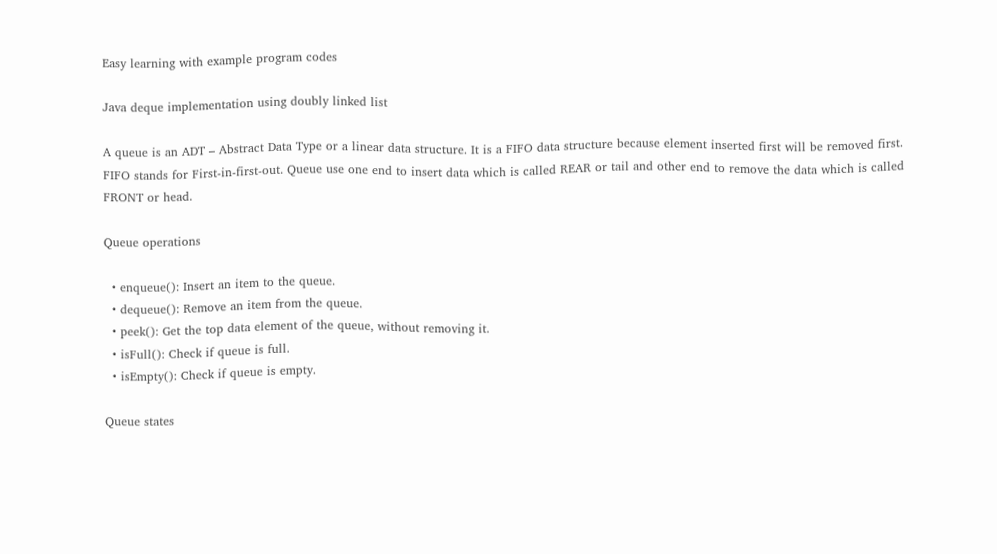Easy learning with example program codes

Java deque implementation using doubly linked list

A queue is an ADT – Abstract Data Type or a linear data structure. It is a FIFO data structure because element inserted first will be removed first. FIFO stands for First-in-first-out. Queue use one end to insert data which is called REAR or tail and other end to remove the data which is called FRONT or head.

Queue operations

  • enqueue(): Insert an item to the queue.
  • dequeue(): Remove an item from the queue.
  • peek(): Get the top data element of the queue, without removing it.
  • isFull(): Check if queue is full.
  • isEmpty(): Check if queue is empty.

Queue states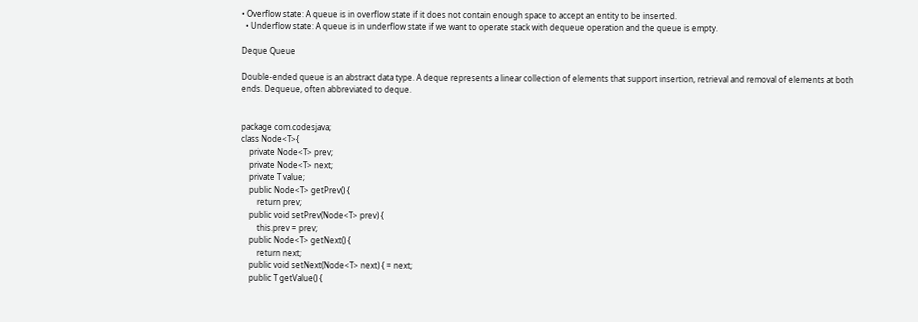• Overflow state: A queue is in overflow state if it does not contain enough space to accept an entity to be inserted.
  • Underflow state: A queue is in underflow state if we want to operate stack with dequeue operation and the queue is empty.

Deque Queue

Double-ended queue is an abstract data type. A deque represents a linear collection of elements that support insertion, retrieval and removal of elements at both ends. Dequeue, often abbreviated to deque.


package com.codesjava;
class Node<T>{
    private Node<T> prev;
    private Node<T> next;
    private T value;
    public Node<T> getPrev() {
        return prev;
    public void setPrev(Node<T> prev) {
        this.prev = prev;
    public Node<T> getNext() {
        return next;
    public void setNext(Node<T> next) { = next;
    public T getValue() {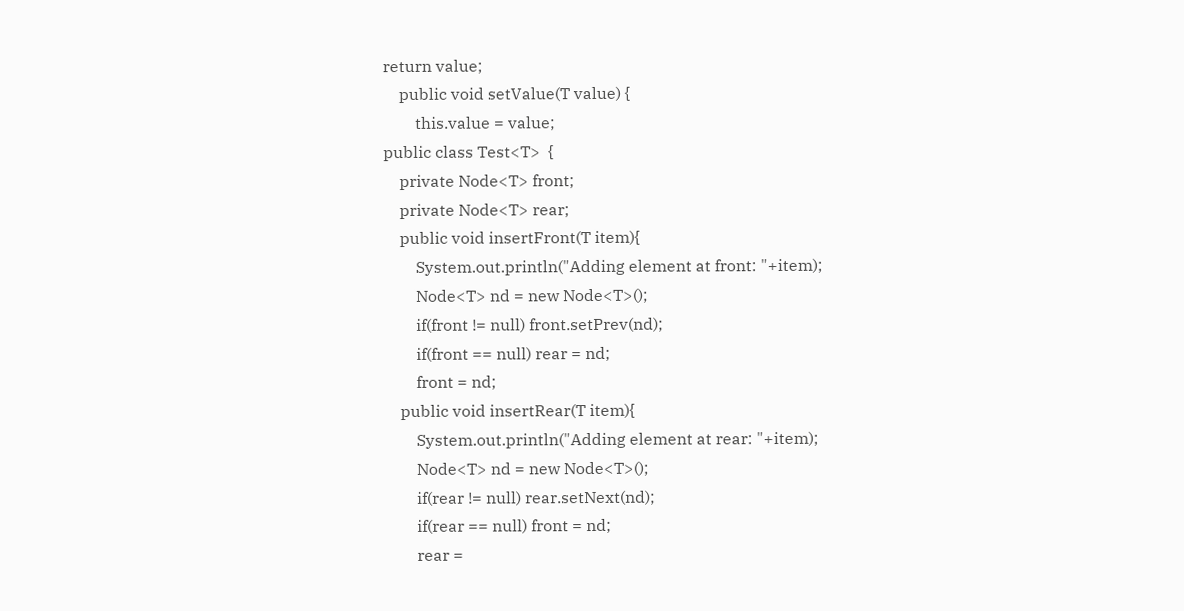return value;
    public void setValue(T value) {
        this.value = value;
public class Test<T>  {
    private Node<T> front;
    private Node<T> rear;
    public void insertFront(T item){
        System.out.println("Adding element at front: "+item);
        Node<T> nd = new Node<T>();
        if(front != null) front.setPrev(nd);
        if(front == null) rear = nd;
        front = nd;
    public void insertRear(T item){
        System.out.println("Adding element at rear: "+item);
        Node<T> nd = new Node<T>();
        if(rear != null) rear.setNext(nd);
        if(rear == null) front = nd;
        rear =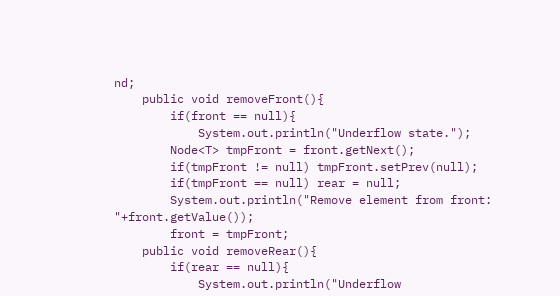nd;
    public void removeFront(){
        if(front == null){
            System.out.println("Underflow state.");
        Node<T> tmpFront = front.getNext();
        if(tmpFront != null) tmpFront.setPrev(null);
        if(tmpFront == null) rear = null;
        System.out.println("Remove element from front: "+front.getValue());
        front = tmpFront;
    public void removeRear(){
        if(rear == null){
            System.out.println("Underflow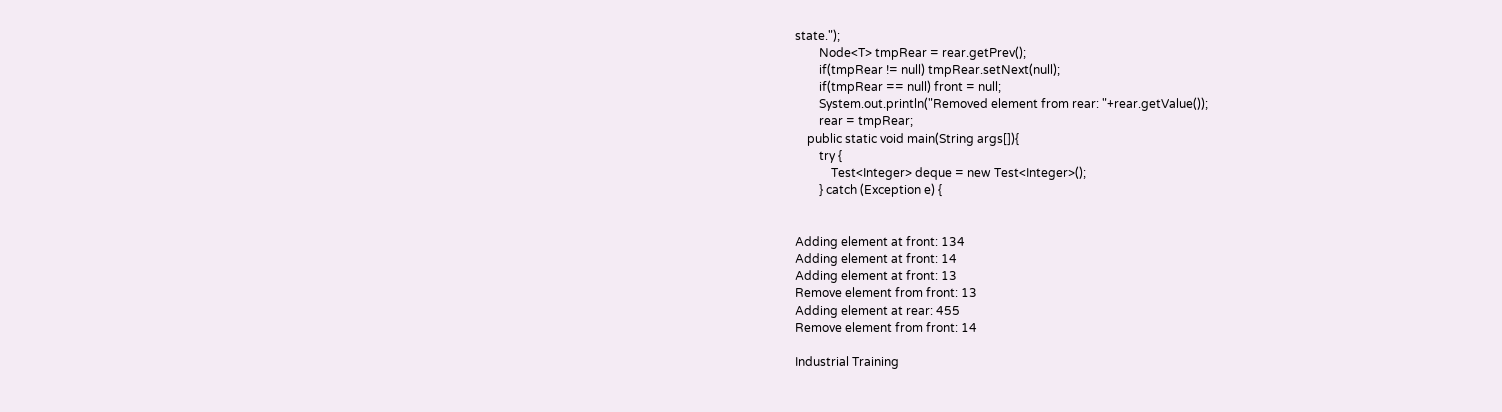state.");
        Node<T> tmpRear = rear.getPrev();
        if(tmpRear != null) tmpRear.setNext(null);
        if(tmpRear == null) front = null;
        System.out.println("Removed element from rear: "+rear.getValue());
        rear = tmpRear;
    public static void main(String args[]){
        try {
            Test<Integer> deque = new Test<Integer>();
        } catch (Exception e) {


Adding element at front: 134
Adding element at front: 14
Adding element at front: 13
Remove element from front: 13
Adding element at rear: 455
Remove element from front: 14

Industrial Training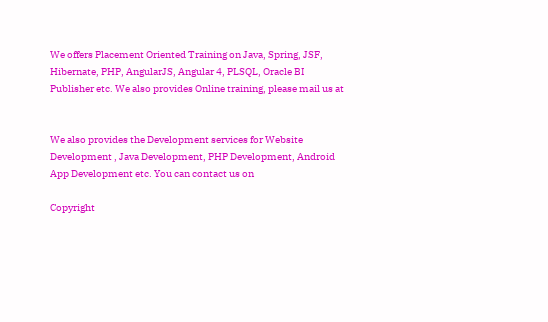We offers Placement Oriented Training on Java, Spring, JSF, Hibernate, PHP, AngularJS, Angular 4, PLSQL, Oracle BI Publisher etc. We also provides Online training, please mail us at


We also provides the Development services for Website Development , Java Development, PHP Development, Android App Development etc. You can contact us on

Copyright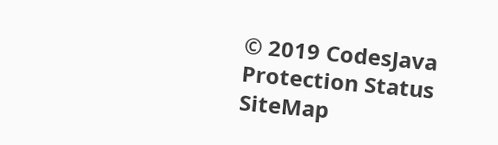© 2019 CodesJava Protection Status SiteMap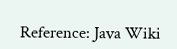Reference: Java Wiki